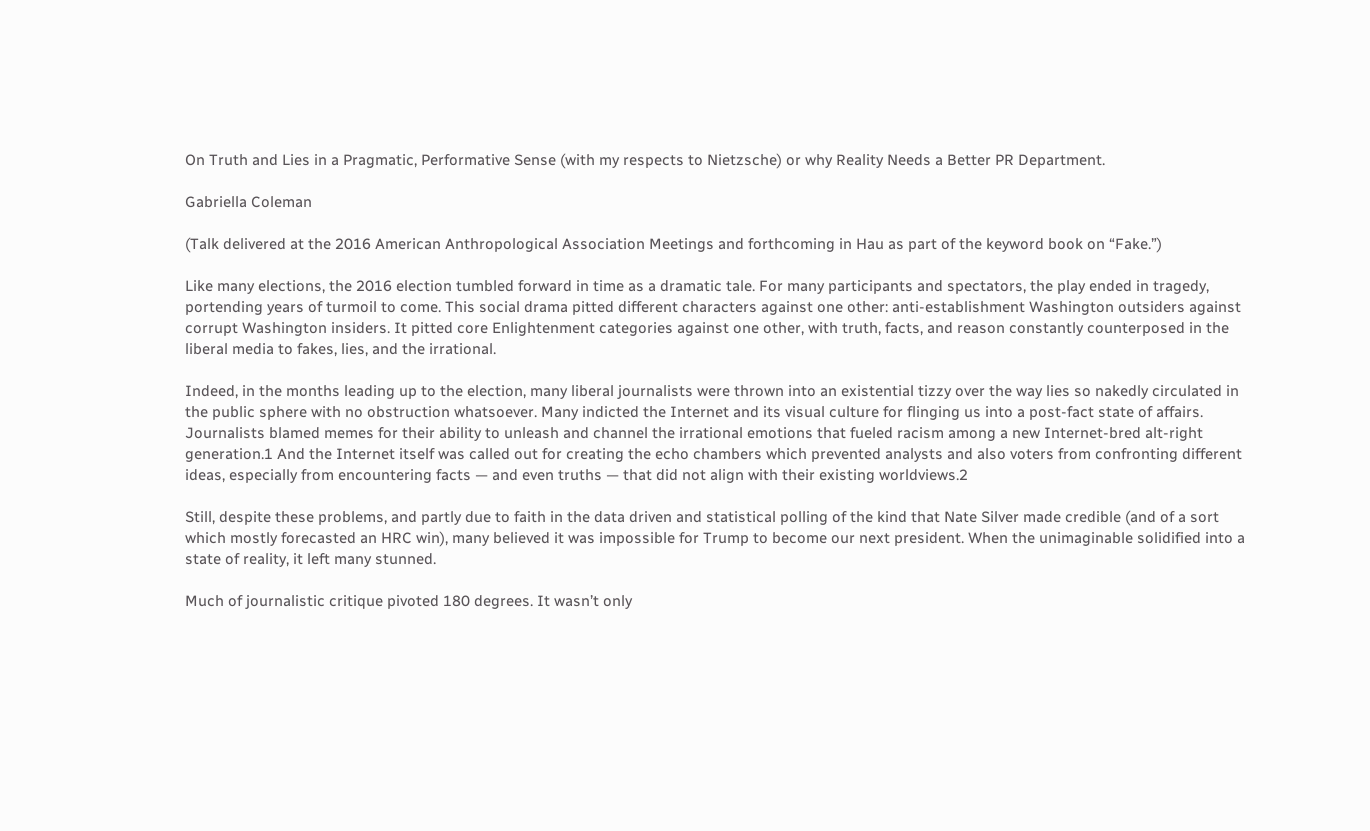On Truth and Lies in a Pragmatic, Performative Sense (with my respects to Nietzsche) or why Reality Needs a Better PR Department.

Gabriella Coleman

(Talk delivered at the 2016 American Anthropological Association Meetings and forthcoming in Hau as part of the keyword book on “Fake.”)

Like many elections, the 2016 election tumbled forward in time as a dramatic tale. For many participants and spectators, the play ended in tragedy, portending years of turmoil to come. This social drama pitted different characters against one other: anti-establishment Washington outsiders against corrupt Washington insiders. It pitted core Enlightenment categories against one other, with truth, facts, and reason constantly counterposed in the liberal media to fakes, lies, and the irrational.

Indeed, in the months leading up to the election, many liberal journalists were thrown into an existential tizzy over the way lies so nakedly circulated in the public sphere with no obstruction whatsoever. Many indicted the Internet and its visual culture for flinging us into a post-fact state of affairs. Journalists blamed memes for their ability to unleash and channel the irrational emotions that fueled racism among a new Internet-bred alt-right generation.1 And the Internet itself was called out for creating the echo chambers which prevented analysts and also voters from confronting different ideas, especially from encountering facts — and even truths — that did not align with their existing worldviews.2

Still, despite these problems, and partly due to faith in the data driven and statistical polling of the kind that Nate Silver made credible (and of a sort which mostly forecasted an HRC win), many believed it was impossible for Trump to become our next president. When the unimaginable solidified into a state of reality, it left many stunned.

Much of journalistic critique pivoted 180 degrees. It wasn’t only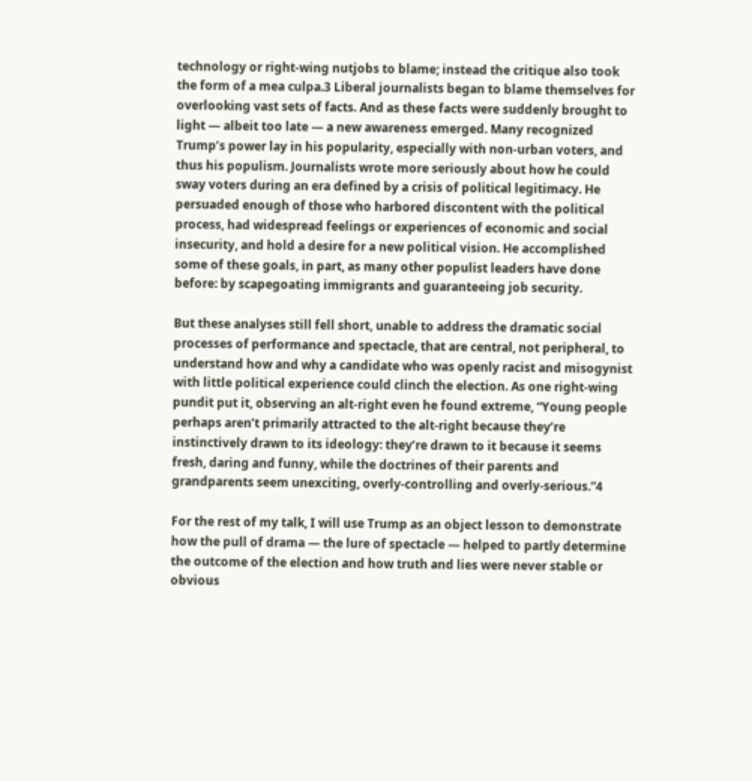technology or right-wing nutjobs to blame; instead the critique also took the form of a mea culpa.3 Liberal journalists began to blame themselves for overlooking vast sets of facts. And as these facts were suddenly brought to light — albeit too late — a new awareness emerged. Many recognized Trump’s power lay in his popularity, especially with non-urban voters, and thus his populism. Journalists wrote more seriously about how he could sway voters during an era defined by a crisis of political legitimacy. He persuaded enough of those who harbored discontent with the political process, had widespread feelings or experiences of economic and social insecurity, and hold a desire for a new political vision. He accomplished some of these goals, in part, as many other populist leaders have done before: by scapegoating immigrants and guaranteeing job security.

But these analyses still fell short, unable to address the dramatic social processes of performance and spectacle, that are central, not peripheral, to understand how and why a candidate who was openly racist and misogynist with little political experience could clinch the election. As one right-wing pundit put it, observing an alt-right even he found extreme, “Young people perhaps aren’t primarily attracted to the alt-right because they’re instinctively drawn to its ideology: they’re drawn to it because it seems fresh, daring and funny, while the doctrines of their parents and grandparents seem unexciting, overly-controlling and overly-serious.”4

For the rest of my talk, I will use Trump as an object lesson to demonstrate how the pull of drama — the lure of spectacle — helped to partly determine the outcome of the election and how truth and lies were never stable or obvious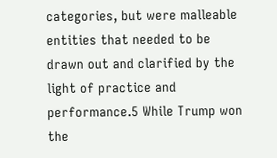categories, but were malleable entities that needed to be drawn out and clarified by the light of practice and performance.5 While Trump won the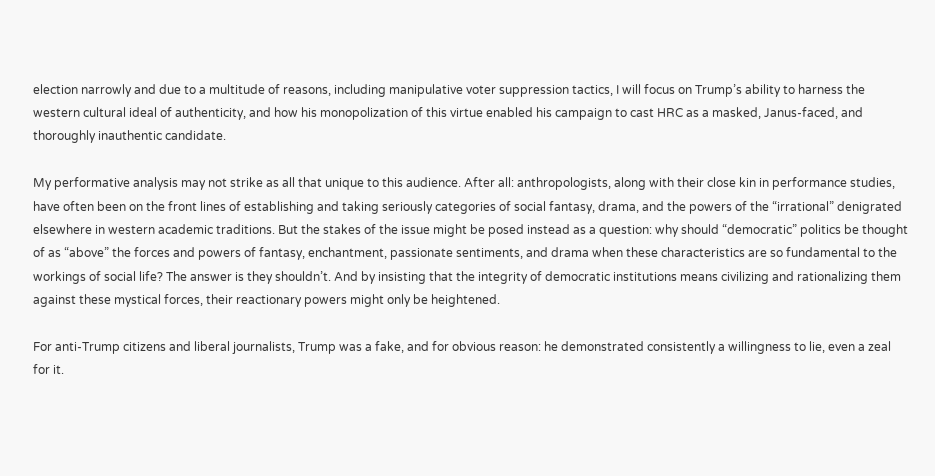election narrowly and due to a multitude of reasons, including manipulative voter suppression tactics, I will focus on Trump’s ability to harness the western cultural ideal of authenticity, and how his monopolization of this virtue enabled his campaign to cast HRC as a masked, Janus-faced, and thoroughly inauthentic candidate.

My performative analysis may not strike as all that unique to this audience. After all: anthropologists, along with their close kin in performance studies, have often been on the front lines of establishing and taking seriously categories of social fantasy, drama, and the powers of the “irrational” denigrated elsewhere in western academic traditions. But the stakes of the issue might be posed instead as a question: why should “democratic” politics be thought of as “above” the forces and powers of fantasy, enchantment, passionate sentiments, and drama when these characteristics are so fundamental to the workings of social life? The answer is they shouldn’t. And by insisting that the integrity of democratic institutions means civilizing and rationalizing them against these mystical forces, their reactionary powers might only be heightened.

For anti-Trump citizens and liberal journalists, Trump was a fake, and for obvious reason: he demonstrated consistently a willingness to lie, even a zeal for it.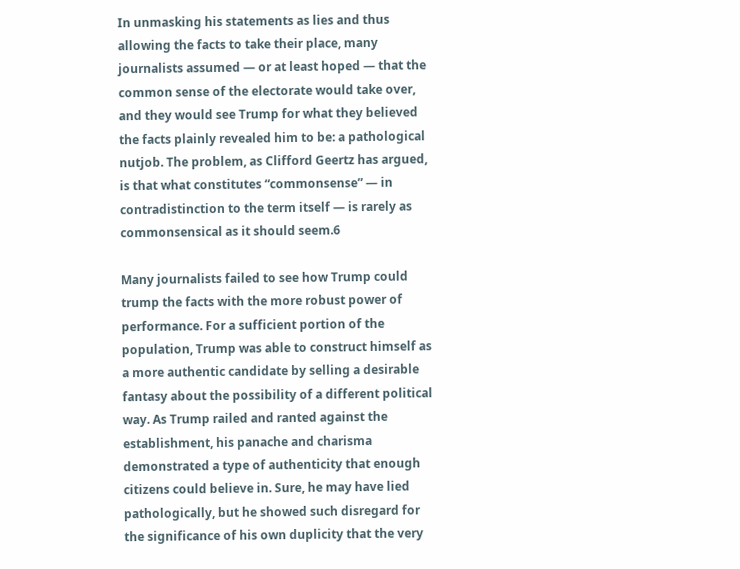In unmasking his statements as lies and thus allowing the facts to take their place, many journalists assumed — or at least hoped — that the common sense of the electorate would take over, and they would see Trump for what they believed the facts plainly revealed him to be: a pathological nutjob. The problem, as Clifford Geertz has argued, is that what constitutes “commonsense” — in contradistinction to the term itself — is rarely as commonsensical as it should seem.6

Many journalists failed to see how Trump could trump the facts with the more robust power of performance. For a sufficient portion of the population, Trump was able to construct himself as a more authentic candidate by selling a desirable fantasy about the possibility of a different political way. As Trump railed and ranted against the establishment, his panache and charisma demonstrated a type of authenticity that enough citizens could believe in. Sure, he may have lied pathologically, but he showed such disregard for the significance of his own duplicity that the very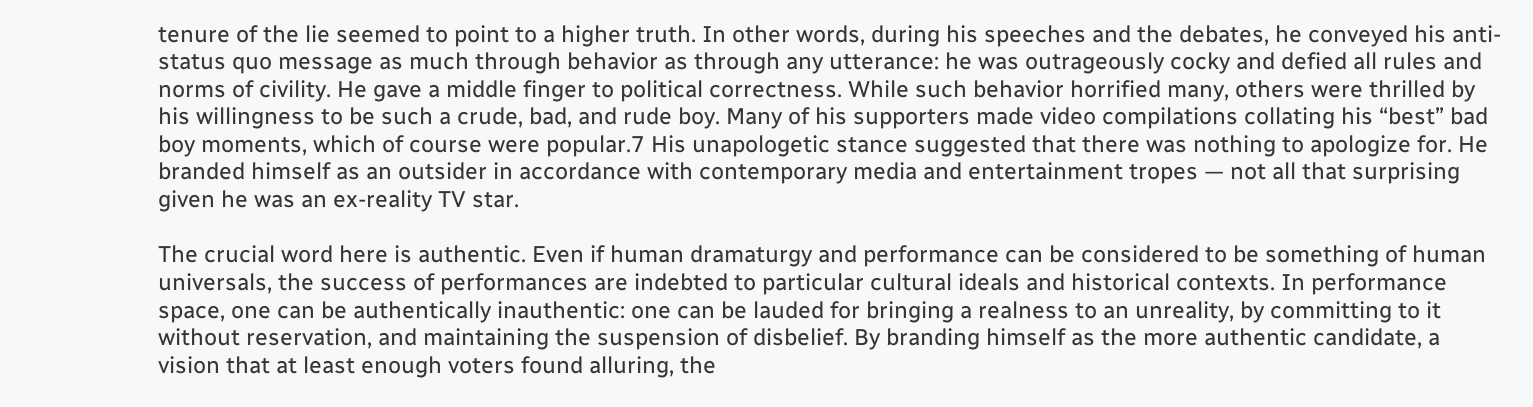tenure of the lie seemed to point to a higher truth. In other words, during his speeches and the debates, he conveyed his anti-status quo message as much through behavior as through any utterance: he was outrageously cocky and defied all rules and norms of civility. He gave a middle finger to political correctness. While such behavior horrified many, others were thrilled by his willingness to be such a crude, bad, and rude boy. Many of his supporters made video compilations collating his “best” bad boy moments, which of course were popular.7 His unapologetic stance suggested that there was nothing to apologize for. He branded himself as an outsider in accordance with contemporary media and entertainment tropes — not all that surprising given he was an ex-reality TV star.

The crucial word here is authentic. Even if human dramaturgy and performance can be considered to be something of human universals, the success of performances are indebted to particular cultural ideals and historical contexts. In performance space, one can be authentically inauthentic: one can be lauded for bringing a realness to an unreality, by committing to it without reservation, and maintaining the suspension of disbelief. By branding himself as the more authentic candidate, a vision that at least enough voters found alluring, the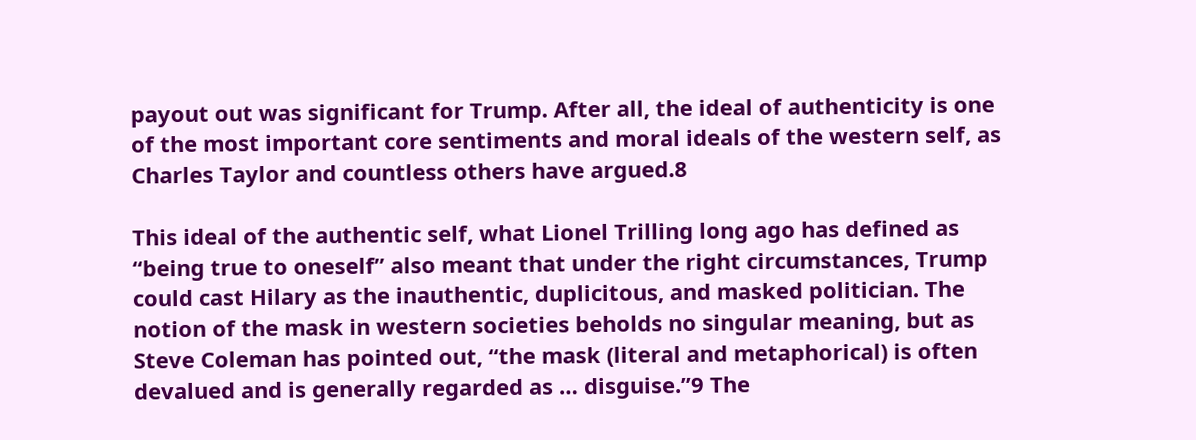payout out was significant for Trump. After all, the ideal of authenticity is one of the most important core sentiments and moral ideals of the western self, as Charles Taylor and countless others have argued.8

This ideal of the authentic self, what Lionel Trilling long ago has defined as “being true to oneself” also meant that under the right circumstances, Trump could cast Hilary as the inauthentic, duplicitous, and masked politician. The notion of the mask in western societies beholds no singular meaning, but as Steve Coleman has pointed out, “the mask (literal and metaphorical) is often devalued and is generally regarded as … disguise.”9 The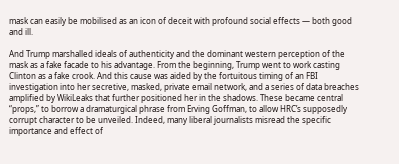mask can easily be mobilised as an icon of deceit with profound social effects — both good and ill.

And Trump marshalled ideals of authenticity and the dominant western perception of the mask as a fake facade to his advantage. From the beginning, Trump went to work casting Clinton as a fake crook. And this cause was aided by the fortuitous timing of an FBI investigation into her secretive, masked, private email network, and a series of data breaches amplified by WikiLeaks that further positioned her in the shadows. These became central “props,” to borrow a dramaturgical phrase from Erving Goffman, to allow HRC’s supposedly corrupt character to be unveiled. Indeed, many liberal journalists misread the specific importance and effect of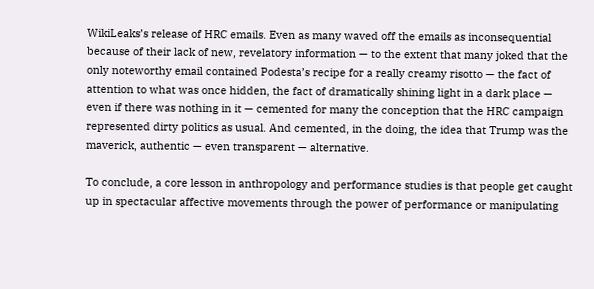WikiLeaks’s release of HRC emails. Even as many waved off the emails as inconsequential because of their lack of new, revelatory information — to the extent that many joked that the only noteworthy email contained Podesta’s recipe for a really creamy risotto — the fact of attention to what was once hidden, the fact of dramatically shining light in a dark place — even if there was nothing in it — cemented for many the conception that the HRC campaign represented dirty politics as usual. And cemented, in the doing, the idea that Trump was the maverick, authentic — even transparent — alternative.

To conclude, a core lesson in anthropology and performance studies is that people get caught up in spectacular affective movements through the power of performance or manipulating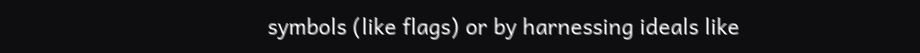symbols (like flags) or by harnessing ideals like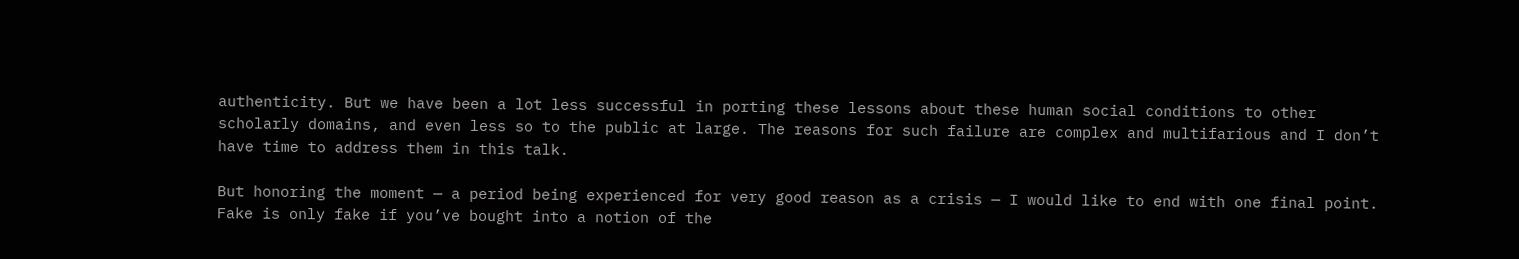authenticity. But we have been a lot less successful in porting these lessons about these human social conditions to other scholarly domains, and even less so to the public at large. The reasons for such failure are complex and multifarious and I don’t have time to address them in this talk.

But honoring the moment — a period being experienced for very good reason as a crisis — I would like to end with one final point. Fake is only fake if you’ve bought into a notion of the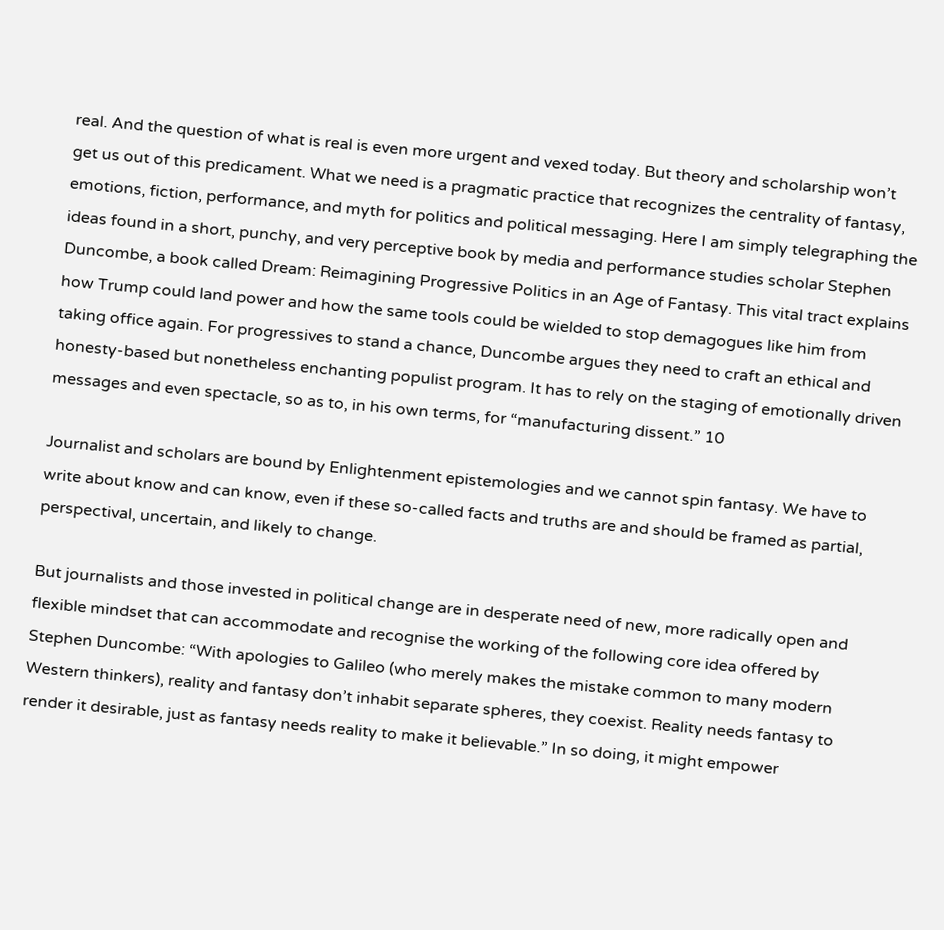real. And the question of what is real is even more urgent and vexed today. But theory and scholarship won’t get us out of this predicament. What we need is a pragmatic practice that recognizes the centrality of fantasy, emotions, fiction, performance, and myth for politics and political messaging. Here I am simply telegraphing the ideas found in a short, punchy, and very perceptive book by media and performance studies scholar Stephen Duncombe, a book called Dream: Reimagining Progressive Politics in an Age of Fantasy. This vital tract explains how Trump could land power and how the same tools could be wielded to stop demagogues like him from taking office again. For progressives to stand a chance, Duncombe argues they need to craft an ethical and honesty-based but nonetheless enchanting populist program. It has to rely on the staging of emotionally driven messages and even spectacle, so as to, in his own terms, for “manufacturing dissent.” 10

Journalist and scholars are bound by Enlightenment epistemologies and we cannot spin fantasy. We have to write about know and can know, even if these so-called facts and truths are and should be framed as partial, perspectival, uncertain, and likely to change.

But journalists and those invested in political change are in desperate need of new, more radically open and flexible mindset that can accommodate and recognise the working of the following core idea offered by Stephen Duncombe: “With apologies to Galileo (who merely makes the mistake common to many modern Western thinkers), reality and fantasy don’t inhabit separate spheres, they coexist. Reality needs fantasy to render it desirable, just as fantasy needs reality to make it believable.” In so doing, it might empower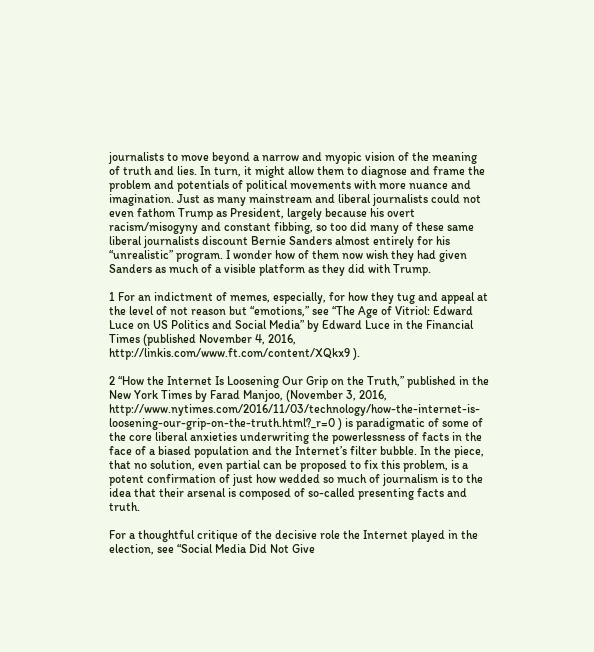journalists to move beyond a narrow and myopic vision of the meaning of truth and lies. In turn, it might allow them to diagnose and frame the problem and potentials of political movements with more nuance and imagination. Just as many mainstream and liberal journalists could not even fathom Trump as President, largely because his overt racism/misogyny and constant fibbing, so too did many of these same liberal journalists discount Bernie Sanders almost entirely for his “unrealistic” program. I wonder how of them now wish they had given Sanders as much of a visible platform as they did with Trump.

1 For an indictment of memes, especially, for how they tug and appeal at the level of not reason but “emotions,” see “The Age of Vitriol: Edward Luce on US Politics and Social Media” by Edward Luce in the Financial Times (published November 4, 2016, http://linkis.com/www.ft.com/content/XQkx9 ).

2 “How the Internet Is Loosening Our Grip on the Truth,” published in the New York Times by Farad Manjoo, (November 3, 2016, http://www.nytimes.com/2016/11/03/technology/how-the-internet-is-loosening-our-grip-on-the-truth.html?_r=0 ) is paradigmatic of some of the core liberal anxieties underwriting the powerlessness of facts in the face of a biased population and the Internet’s filter bubble. In the piece, that no solution, even partial can be proposed to fix this problem, is a potent confirmation of just how wedded so much of journalism is to the idea that their arsenal is composed of so-called presenting facts and truth.

For a thoughtful critique of the decisive role the Internet played in the election, see “Social Media Did Not Give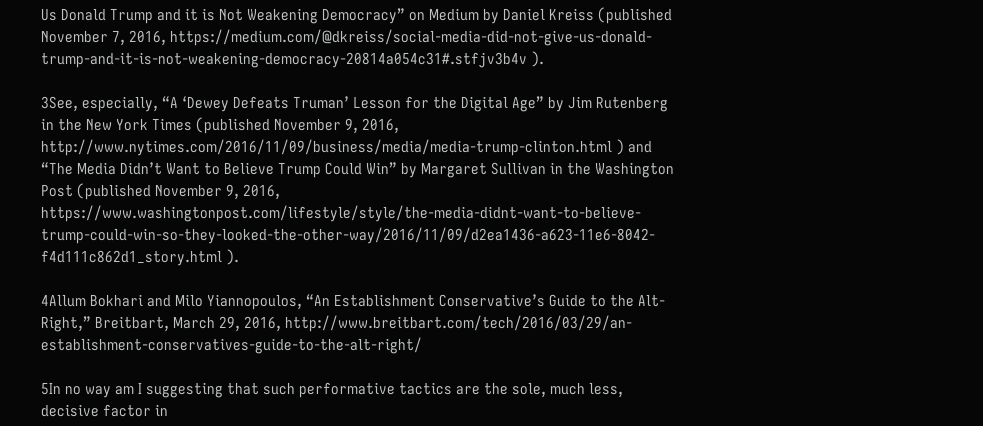Us Donald Trump and it is Not Weakening Democracy” on Medium by Daniel Kreiss (published November 7, 2016, https://medium.com/@dkreiss/social-media-did-not-give-us-donald-trump-and-it-is-not-weakening-democracy-20814a054c31#.stfjv3b4v ).

3See, especially, “A ‘Dewey Defeats Truman’ Lesson for the Digital Age” by Jim Rutenberg in the New York Times (published November 9, 2016, http://www.nytimes.com/2016/11/09/business/media/media-trump-clinton.html ) and “The Media Didn’t Want to Believe Trump Could Win” by Margaret Sullivan in the Washington Post (published November 9, 2016, https://www.washingtonpost.com/lifestyle/style/the-media-didnt-want-to-believe-trump-could-win-so-they-looked-the-other-way/2016/11/09/d2ea1436-a623-11e6-8042-f4d111c862d1_story.html ).

4Allum Bokhari and Milo Yiannopoulos, “An Establishment Conservative’s Guide to the Alt-Right,” Breitbart, March 29, 2016, http://www.breitbart.com/tech/2016/03/29/an-establishment-conservatives-guide-to-the-alt-right/

5In no way am I suggesting that such performative tactics are the sole, much less, decisive factor in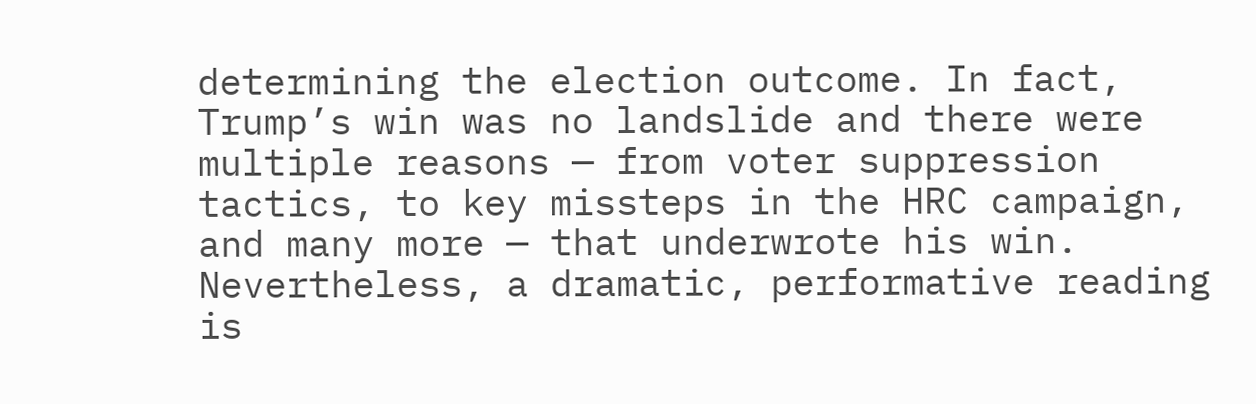determining the election outcome. In fact, Trump’s win was no landslide and there were multiple reasons — from voter suppression tactics, to key missteps in the HRC campaign, and many more — that underwrote his win. Nevertheless, a dramatic, performative reading is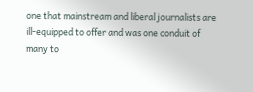one that mainstream and liberal journalists are ill-equipped to offer and was one conduit of many to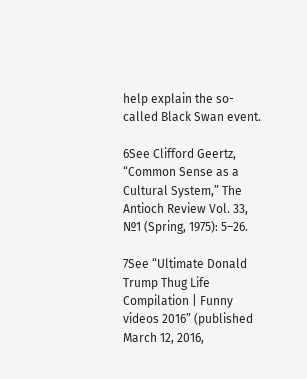help explain the so-called Black Swan event.

6See Clifford Geertz, “Common Sense as a Cultural System,” The Antioch Review Vol. 33, №1 (Spring, 1975): 5–26.

7See “Ultimate Donald Trump Thug Life Compilation | Funny videos 2016” (published March 12, 2016,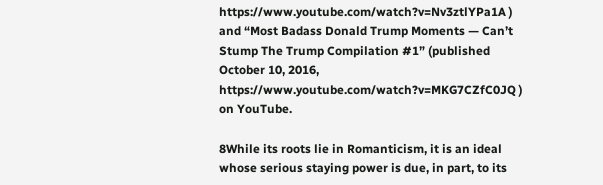https://www.youtube.com/watch?v=Nv3ztlYPa1A ) and “Most Badass Donald Trump Moments — Can’t Stump The Trump Compilation #1” (published October 10, 2016, https://www.youtube.com/watch?v=MKG7CZfC0JQ ) on YouTube.

8While its roots lie in Romanticism, it is an ideal whose serious staying power is due, in part, to its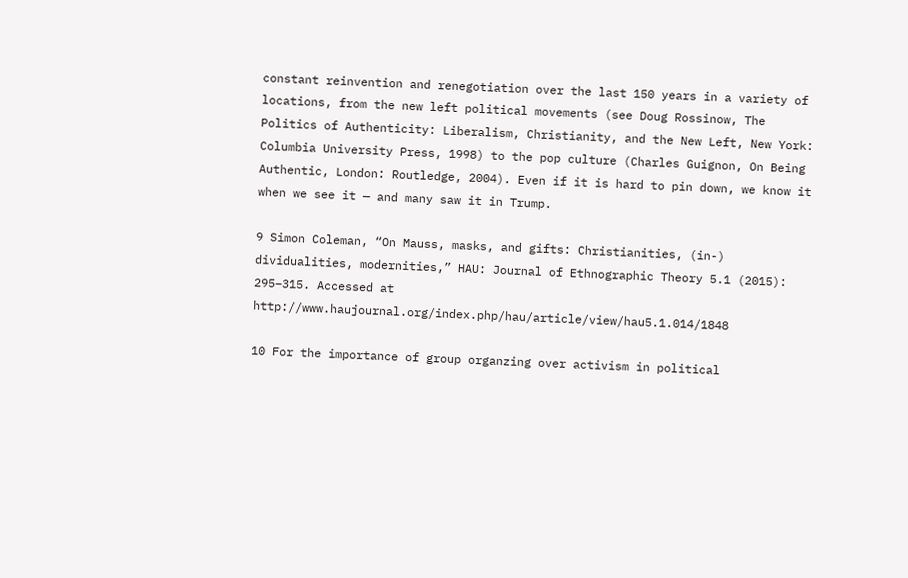constant reinvention and renegotiation over the last 150 years in a variety of locations, from the new left political movements (see Doug Rossinow, The Politics of Authenticity: Liberalism, Christianity, and the New Left, New York: Columbia University Press, 1998) to the pop culture (Charles Guignon, On Being Authentic, London: Routledge, 2004). Even if it is hard to pin down, we know it when we see it — and many saw it in Trump.

9 Simon Coleman, “On Mauss, masks, and gifts: Christianities, (in-) dividualities, modernities,” HAU: Journal of Ethnographic Theory 5.1 (2015): 295–315. Accessed at http://www.haujournal.org/index.php/hau/article/view/hau5.1.014/1848

10 For the importance of group organzing over activism in political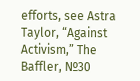efforts, see Astra Taylor, “Against Activism,” The Baffler, №30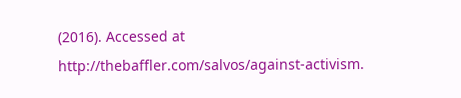(2016). Accessed at http://thebaffler.com/salvos/against-activism.